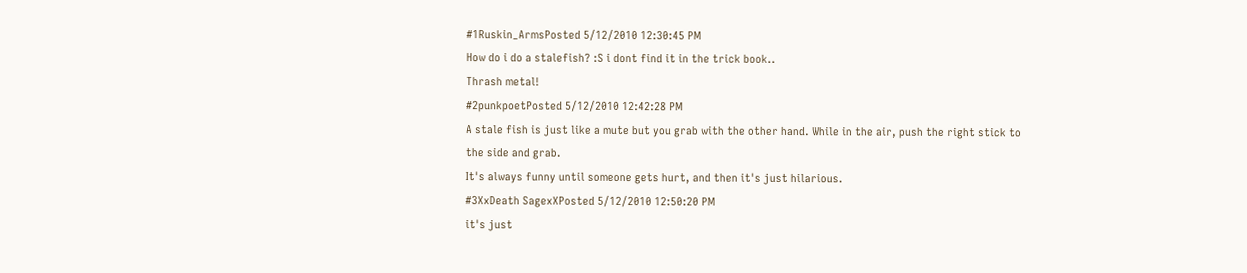#1Ruskin_ArmsPosted 5/12/2010 12:30:45 PM
How do i do a stalefish? :S i dont find it in the trick book..
Thrash metal!
#2punkpoetPosted 5/12/2010 12:42:28 PM
A stale fish is just like a mute but you grab with the other hand. While in the air, push the right stick to the side and grab.
It's always funny until someone gets hurt, and then it's just hilarious.
#3XxDeath SagexXPosted 5/12/2010 12:50:20 PM
it's just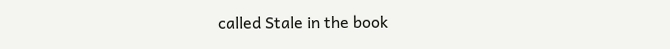called Stale in the book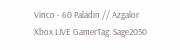Vinco - 60 Paladin // Azgalor
Xbox LIVE GamerTag: Sage2050